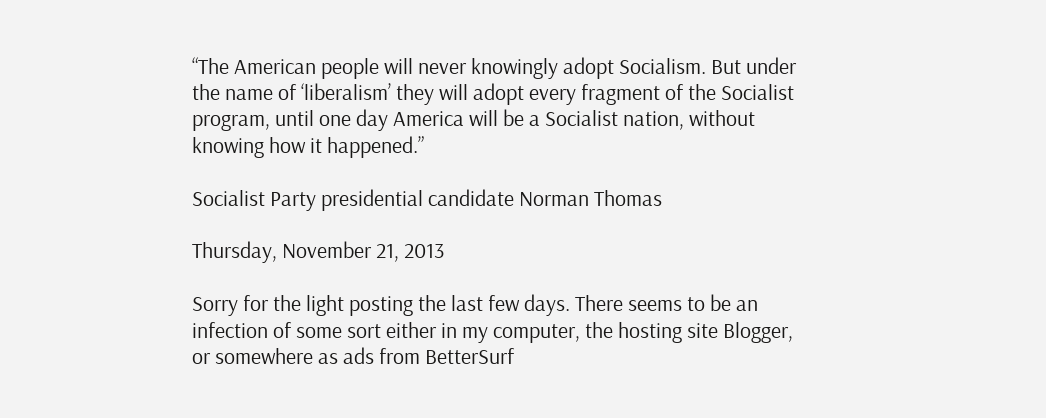“The American people will never knowingly adopt Socialism. But under the name of ‘liberalism’ they will adopt every fragment of the Socialist program, until one day America will be a Socialist nation, without knowing how it happened.”

Socialist Party presidential candidate Norman Thomas

Thursday, November 21, 2013

Sorry for the light posting the last few days. There seems to be an infection of some sort either in my computer, the hosting site Blogger, or somewhere as ads from BetterSurf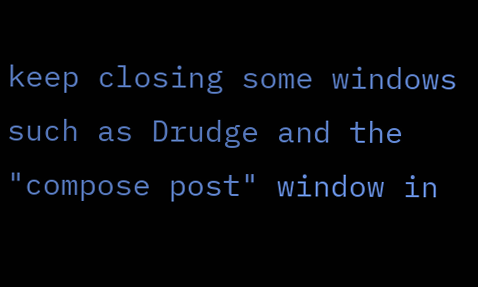keep closing some windows such as Drudge and the "compose post" window in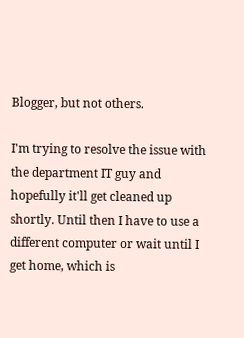Blogger, but not others.

I'm trying to resolve the issue with the department IT guy and hopefully it'll get cleaned up shortly. Until then I have to use a different computer or wait until I get home, which is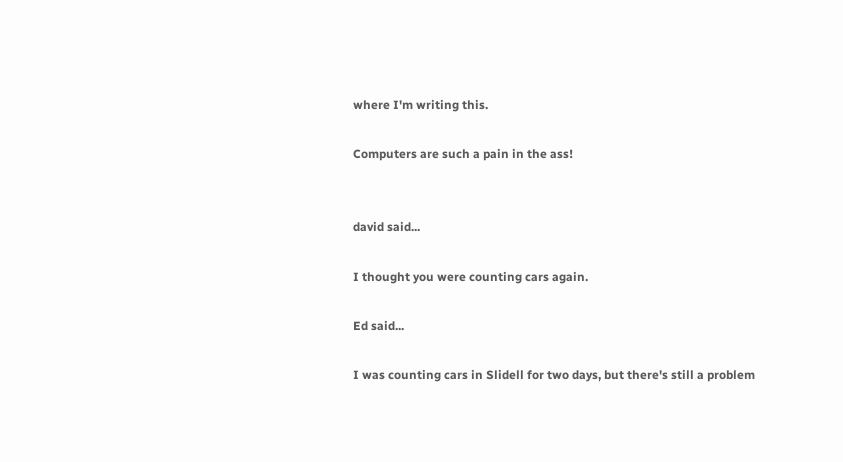where I'm writing this.

Computers are such a pain in the ass!


david said...

I thought you were counting cars again.

Ed said...

I was counting cars in Slidell for two days, but there's still a problem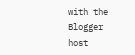with the Blogger host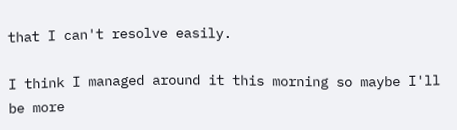that I can't resolve easily.

I think I managed around it this morning so maybe I'll be more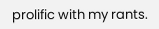prolific with my rants.